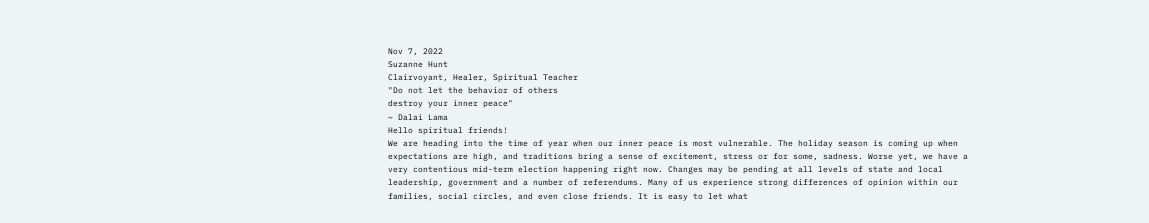Nov 7, 2022
Suzanne Hunt
Clairvoyant, Healer, Spiritual Teacher
"Do not let the behavior of others
destroy your inner peace"
~ Dalai Lama
Hello spiritual friends!
We are heading into the time of year when our inner peace is most vulnerable. The holiday season is coming up when expectations are high, and traditions bring a sense of excitement, stress or for some, sadness. Worse yet, we have a very contentious mid-term election happening right now. Changes may be pending at all levels of state and local leadership, government and a number of referendums. Many of us experience strong differences of opinion within our families, social circles, and even close friends. It is easy to let what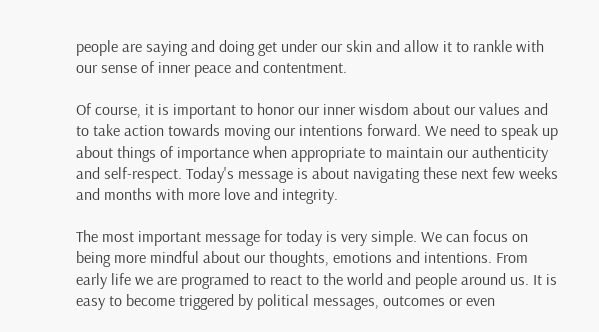people are saying and doing get under our skin and allow it to rankle with our sense of inner peace and contentment.

Of course, it is important to honor our inner wisdom about our values and to take action towards moving our intentions forward. We need to speak up about things of importance when appropriate to maintain our authenticity and self-respect. Today's message is about navigating these next few weeks and months with more love and integrity.

The most important message for today is very simple. We can focus on being more mindful about our thoughts, emotions and intentions. From early life we are programed to react to the world and people around us. It is easy to become triggered by political messages, outcomes or even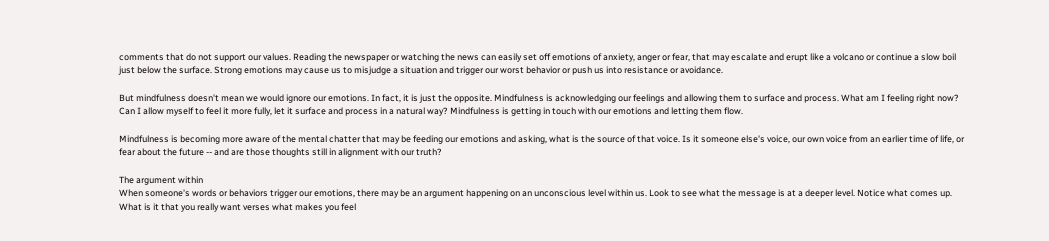comments that do not support our values. Reading the newspaper or watching the news can easily set off emotions of anxiety, anger or fear, that may escalate and erupt like a volcano or continue a slow boil just below the surface. Strong emotions may cause us to misjudge a situation and trigger our worst behavior or push us into resistance or avoidance.

But mindfulness doesn't mean we would ignore our emotions. In fact, it is just the opposite. Mindfulness is acknowledging our feelings and allowing them to surface and process. What am I feeling right now? Can I allow myself to feel it more fully, let it surface and process in a natural way? Mindfulness is getting in touch with our emotions and letting them flow.

Mindfulness is becoming more aware of the mental chatter that may be feeding our emotions and asking, what is the source of that voice. Is it someone else's voice, our own voice from an earlier time of life, or fear about the future -- and are those thoughts still in alignment with our truth?

The argument within
When someone's words or behaviors trigger our emotions, there may be an argument happening on an unconscious level within us. Look to see what the message is at a deeper level. Notice what comes up. What is it that you really want verses what makes you feel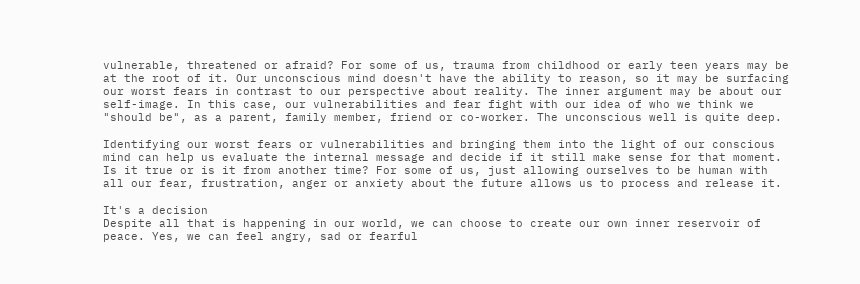vulnerable, threatened or afraid? For some of us, trauma from childhood or early teen years may be at the root of it. Our unconscious mind doesn't have the ability to reason, so it may be surfacing our worst fears in contrast to our perspective about reality. The inner argument may be about our self-image. In this case, our vulnerabilities and fear fight with our idea of who we think we "should be", as a parent, family member, friend or co-worker. The unconscious well is quite deep.

Identifying our worst fears or vulnerabilities and bringing them into the light of our conscious mind can help us evaluate the internal message and decide if it still make sense for that moment. Is it true or is it from another time? For some of us, just allowing ourselves to be human with all our fear, frustration, anger or anxiety about the future allows us to process and release it.

It's a decision
Despite all that is happening in our world, we can choose to create our own inner reservoir of peace. Yes, we can feel angry, sad or fearful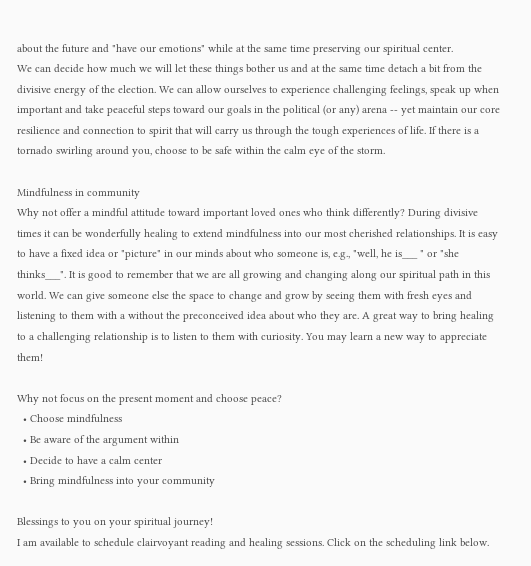about the future and "have our emotions" while at the same time preserving our spiritual center.
We can decide how much we will let these things bother us and at the same time detach a bit from the divisive energy of the election. We can allow ourselves to experience challenging feelings, speak up when important and take peaceful steps toward our goals in the political (or any) arena -- yet maintain our core resilience and connection to spirit that will carry us through the tough experiences of life. If there is a tornado swirling around you, choose to be safe within the calm eye of the storm.

Mindfulness in community
Why not offer a mindful attitude toward important loved ones who think differently? During divisive times it can be wonderfully healing to extend mindfulness into our most cherished relationships. It is easy to have a fixed idea or "picture" in our minds about who someone is, e.g., "well, he is___ " or "she thinks___". It is good to remember that we are all growing and changing along our spiritual path in this world. We can give someone else the space to change and grow by seeing them with fresh eyes and listening to them with a without the preconceived idea about who they are. A great way to bring healing to a challenging relationship is to listen to them with curiosity. You may learn a new way to appreciate them!

Why not focus on the present moment and choose peace?
  • Choose mindfulness
  • Be aware of the argument within
  • Decide to have a calm center
  • Bring mindfulness into your community

Blessings to you on your spiritual journey!
I am available to schedule clairvoyant reading and healing sessions. Click on the scheduling link below.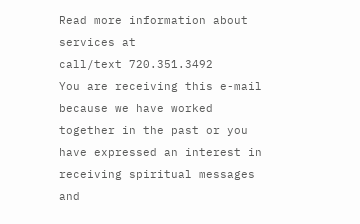Read more information about services at
call/text 720.351.3492
You are receiving this e-mail because we have worked together in the past or you have expressed an interest in receiving spiritual messages and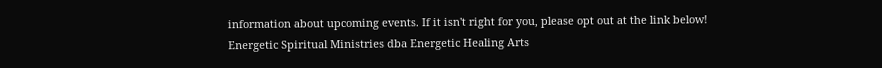information about upcoming events. If it isn't right for you, please opt out at the link below!
Energetic Spiritual Ministries dba Energetic Healing Arts